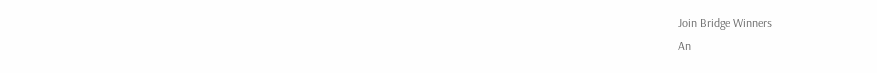Join Bridge Winners
An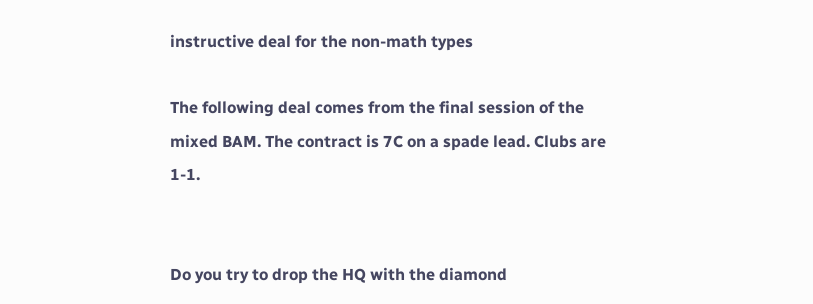instructive deal for the non-math types

The following deal comes from the final session of the mixed BAM. The contract is 7C on a spade lead. Clubs are 1-1.


Do you try to drop the HQ with the diamond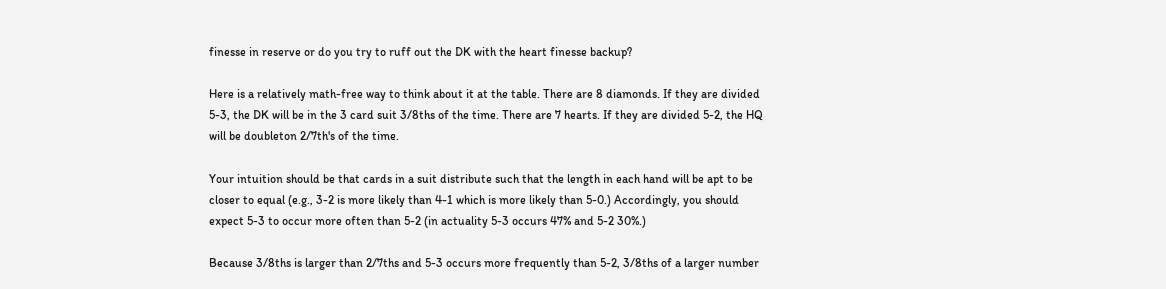finesse in reserve or do you try to ruff out the DK with the heart finesse backup?

Here is a relatively math-free way to think about it at the table. There are 8 diamonds. If they are divided 5-3, the DK will be in the 3 card suit 3/8ths of the time. There are 7 hearts. If they are divided 5-2, the HQ will be doubleton 2/7th's of the time.

Your intuition should be that cards in a suit distribute such that the length in each hand will be apt to be closer to equal (e.g., 3-2 is more likely than 4-1 which is more likely than 5-0.) Accordingly, you should expect 5-3 to occur more often than 5-2 (in actuality 5-3 occurs 47% and 5-2 30%.)

Because 3/8ths is larger than 2/7ths and 5-3 occurs more frequently than 5-2, 3/8ths of a larger number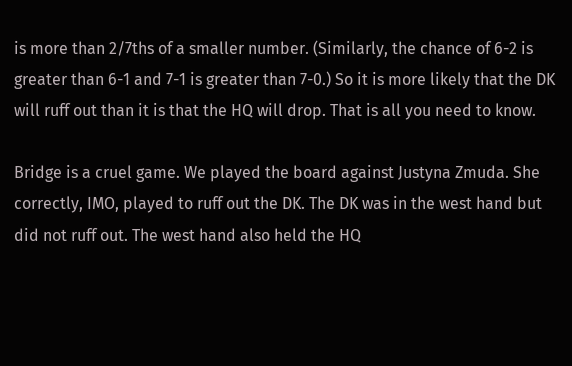is more than 2/7ths of a smaller number. (Similarly, the chance of 6-2 is greater than 6-1 and 7-1 is greater than 7-0.) So it is more likely that the DK will ruff out than it is that the HQ will drop. That is all you need to know.

Bridge is a cruel game. We played the board against Justyna Zmuda. She correctly, IMO, played to ruff out the DK. The DK was in the west hand but did not ruff out. The west hand also held the HQ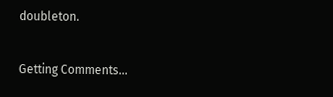doubleton.

Getting Comments...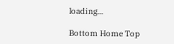loading...

Bottom Home Top